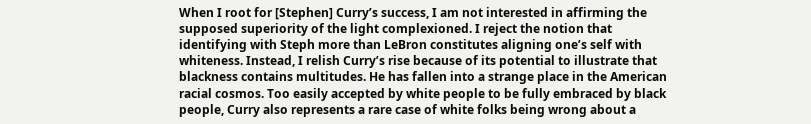When I root for [Stephen] Curry’s success, I am not interested in affirming the supposed superiority of the light complexioned. I reject the notion that identifying with Steph more than LeBron constitutes aligning one’s self with whiteness. Instead, I relish Curry’s rise because of its potential to illustrate that blackness contains multitudes. He has fallen into a strange place in the American racial cosmos. Too easily accepted by white people to be fully embraced by black people, Curry also represents a rare case of white folks being wrong about a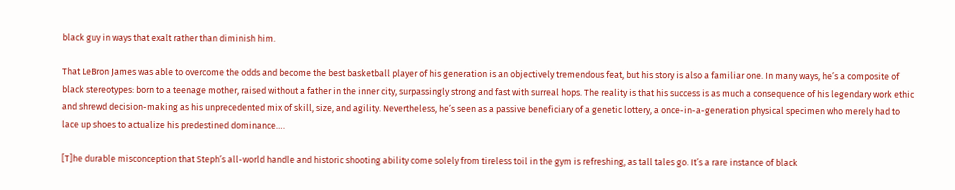black guy in ways that exalt rather than diminish him.

That LeBron James was able to overcome the odds and become the best basketball player of his generation is an objectively tremendous feat, but his story is also a familiar one. In many ways, he’s a composite of black stereotypes: born to a teenage mother, raised without a father in the inner city, surpassingly strong and fast with surreal hops. The reality is that his success is as much a consequence of his legendary work ethic and shrewd decision-making as his unprecedented mix of skill, size, and agility. Nevertheless, he’s seen as a passive beneficiary of a genetic lottery, a once-in-a-generation physical specimen who merely had to lace up shoes to actualize his predestined dominance….

[T]he durable misconception that Steph’s all-world handle and historic shooting ability come solely from tireless toil in the gym is refreshing, as tall tales go. It’s a rare instance of black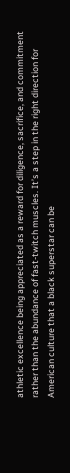athletic excellence being appreciated as a reward for diligence, sacrifice, and commitment rather than the abundance of fast-twitch muscles. It’s a step in the right direction for American culture that a black superstar can be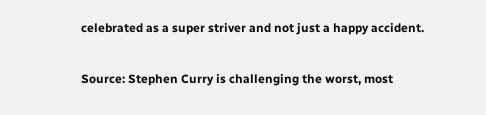celebrated as a super striver and not just a happy accident.

Source: Stephen Curry is challenging the worst, most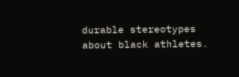durable stereotypes about black athletes.